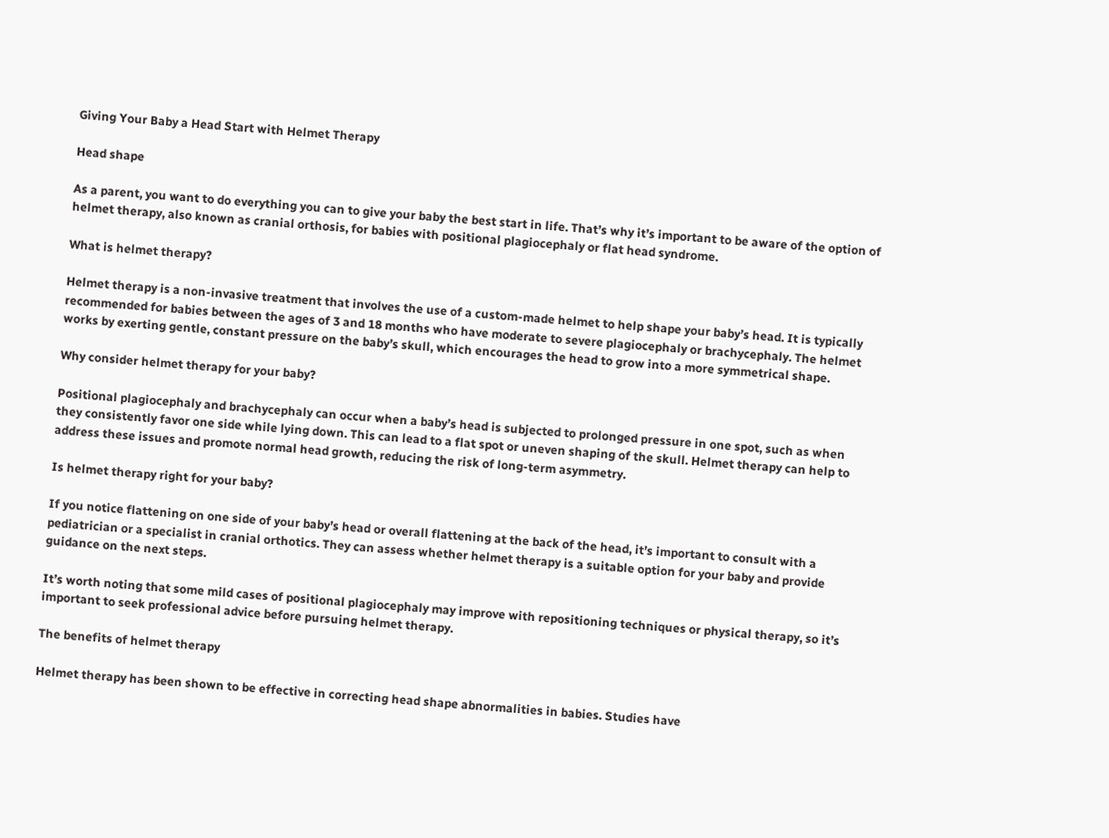Giving Your Baby a Head Start with Helmet Therapy

Head shape

As a parent, you want to do everything you can to give your baby the best start in life. That’s why it’s important to be aware of the option of helmet therapy, also known as cranial orthosis, for babies with positional plagiocephaly or flat head syndrome.

What is helmet therapy?

Helmet therapy is a non-invasive treatment that involves the use of a custom-made helmet to help shape your baby’s head. It is typically recommended for babies between the ages of 3 and 18 months who have moderate to severe plagiocephaly or brachycephaly. The helmet works by exerting gentle, constant pressure on the baby’s skull, which encourages the head to grow into a more symmetrical shape.

Why consider helmet therapy for your baby?

Positional plagiocephaly and brachycephaly can occur when a baby’s head is subjected to prolonged pressure in one spot, such as when they consistently favor one side while lying down. This can lead to a flat spot or uneven shaping of the skull. Helmet therapy can help to address these issues and promote normal head growth, reducing the risk of long-term asymmetry.

Is helmet therapy right for your baby?

If you notice flattening on one side of your baby’s head or overall flattening at the back of the head, it’s important to consult with a pediatrician or a specialist in cranial orthotics. They can assess whether helmet therapy is a suitable option for your baby and provide guidance on the next steps.

It’s worth noting that some mild cases of positional plagiocephaly may improve with repositioning techniques or physical therapy, so it’s important to seek professional advice before pursuing helmet therapy.

The benefits of helmet therapy

Helmet therapy has been shown to be effective in correcting head shape abnormalities in babies. Studies have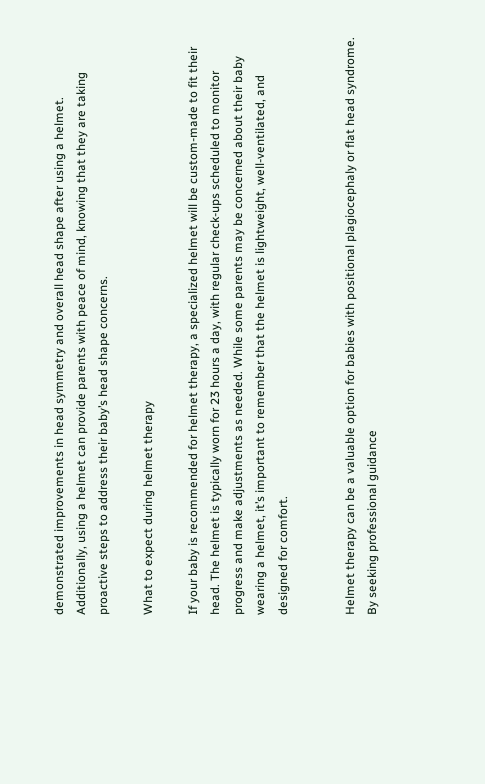demonstrated improvements in head symmetry and overall head shape after using a helmet. Additionally, using a helmet can provide parents with peace of mind, knowing that they are taking proactive steps to address their baby’s head shape concerns.

What to expect during helmet therapy

If your baby is recommended for helmet therapy, a specialized helmet will be custom-made to fit their head. The helmet is typically worn for 23 hours a day, with regular check-ups scheduled to monitor progress and make adjustments as needed. While some parents may be concerned about their baby wearing a helmet, it’s important to remember that the helmet is lightweight, well-ventilated, and designed for comfort.


Helmet therapy can be a valuable option for babies with positional plagiocephaly or flat head syndrome. By seeking professional guidance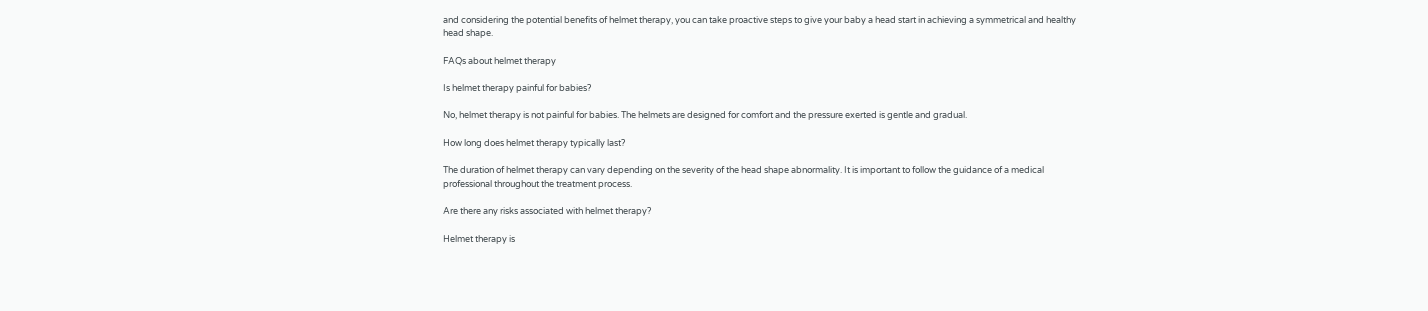and considering the potential benefits of helmet therapy, you can take proactive steps to give your baby a head start in achieving a symmetrical and healthy head shape.

FAQs about helmet therapy

Is helmet therapy painful for babies?

No, helmet therapy is not painful for babies. The helmets are designed for comfort and the pressure exerted is gentle and gradual.

How long does helmet therapy typically last?

The duration of helmet therapy can vary depending on the severity of the head shape abnormality. It is important to follow the guidance of a medical professional throughout the treatment process.

Are there any risks associated with helmet therapy?

Helmet therapy is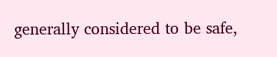generally considered to be safe,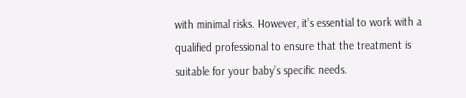with minimal risks. However, it’s essential to work with a qualified professional to ensure that the treatment is suitable for your baby’s specific needs.